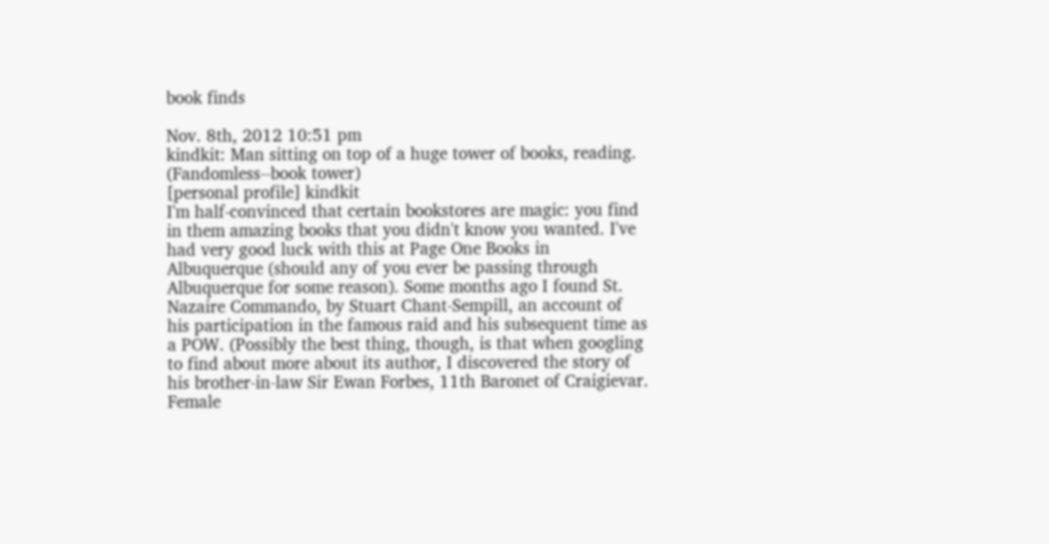book finds

Nov. 8th, 2012 10:51 pm
kindkit: Man sitting on top of a huge tower of books, reading. (Fandomless--book tower)
[personal profile] kindkit
I'm half-convinced that certain bookstores are magic: you find in them amazing books that you didn't know you wanted. I've had very good luck with this at Page One Books in Albuquerque (should any of you ever be passing through Albuquerque for some reason). Some months ago I found St. Nazaire Commando, by Stuart Chant-Sempill, an account of his participation in the famous raid and his subsequent time as a POW. (Possibly the best thing, though, is that when googling to find about more about its author, I discovered the story of his brother-in-law Sir Ewan Forbes, 11th Baronet of Craigievar. Female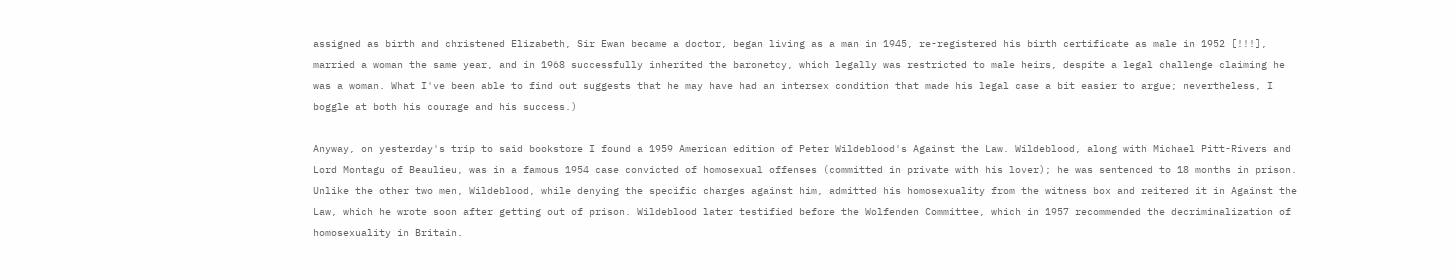assigned as birth and christened Elizabeth, Sir Ewan became a doctor, began living as a man in 1945, re-registered his birth certificate as male in 1952 [!!!], married a woman the same year, and in 1968 successfully inherited the baronetcy, which legally was restricted to male heirs, despite a legal challenge claiming he was a woman. What I've been able to find out suggests that he may have had an intersex condition that made his legal case a bit easier to argue; nevertheless, I boggle at both his courage and his success.)

Anyway, on yesterday's trip to said bookstore I found a 1959 American edition of Peter Wildeblood's Against the Law. Wildeblood, along with Michael Pitt-Rivers and Lord Montagu of Beaulieu, was in a famous 1954 case convicted of homosexual offenses (committed in private with his lover); he was sentenced to 18 months in prison. Unlike the other two men, Wildeblood, while denying the specific charges against him, admitted his homosexuality from the witness box and reitered it in Against the Law, which he wrote soon after getting out of prison. Wildeblood later testified before the Wolfenden Committee, which in 1957 recommended the decriminalization of homosexuality in Britain.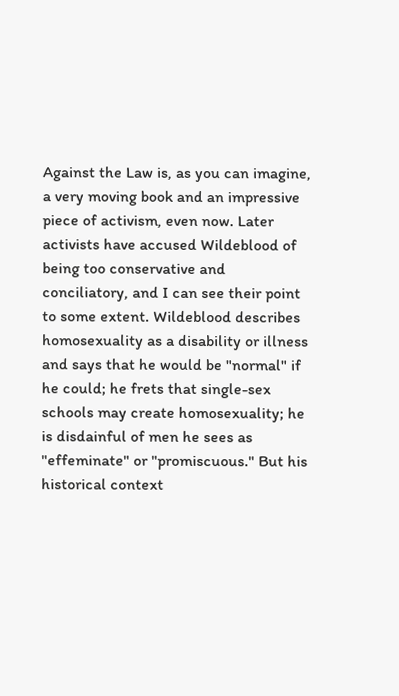Against the Law is, as you can imagine, a very moving book and an impressive piece of activism, even now. Later activists have accused Wildeblood of being too conservative and conciliatory, and I can see their point to some extent. Wildeblood describes homosexuality as a disability or illness and says that he would be "normal" if he could; he frets that single-sex schools may create homosexuality; he is disdainful of men he sees as "effeminate" or "promiscuous." But his historical context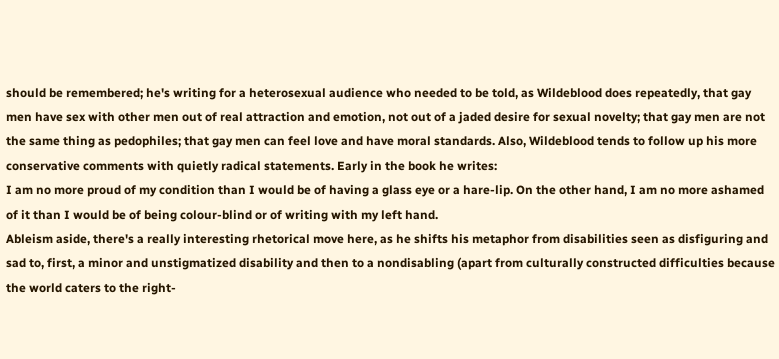should be remembered; he's writing for a heterosexual audience who needed to be told, as Wildeblood does repeatedly, that gay men have sex with other men out of real attraction and emotion, not out of a jaded desire for sexual novelty; that gay men are not the same thing as pedophiles; that gay men can feel love and have moral standards. Also, Wildeblood tends to follow up his more conservative comments with quietly radical statements. Early in the book he writes:
I am no more proud of my condition than I would be of having a glass eye or a hare-lip. On the other hand, I am no more ashamed of it than I would be of being colour-blind or of writing with my left hand.
Ableism aside, there's a really interesting rhetorical move here, as he shifts his metaphor from disabilities seen as disfiguring and sad to, first, a minor and unstigmatized disability and then to a nondisabling (apart from culturally constructed difficulties because the world caters to the right-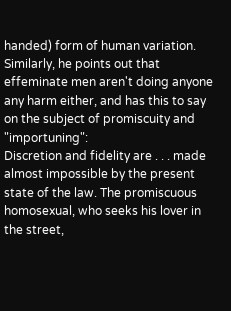handed) form of human variation. Similarly, he points out that effeminate men aren't doing anyone any harm either, and has this to say on the subject of promiscuity and "importuning":
Discretion and fidelity are . . . made almost impossible by the present state of the law. The promiscuous homosexual, who seeks his lover in the street,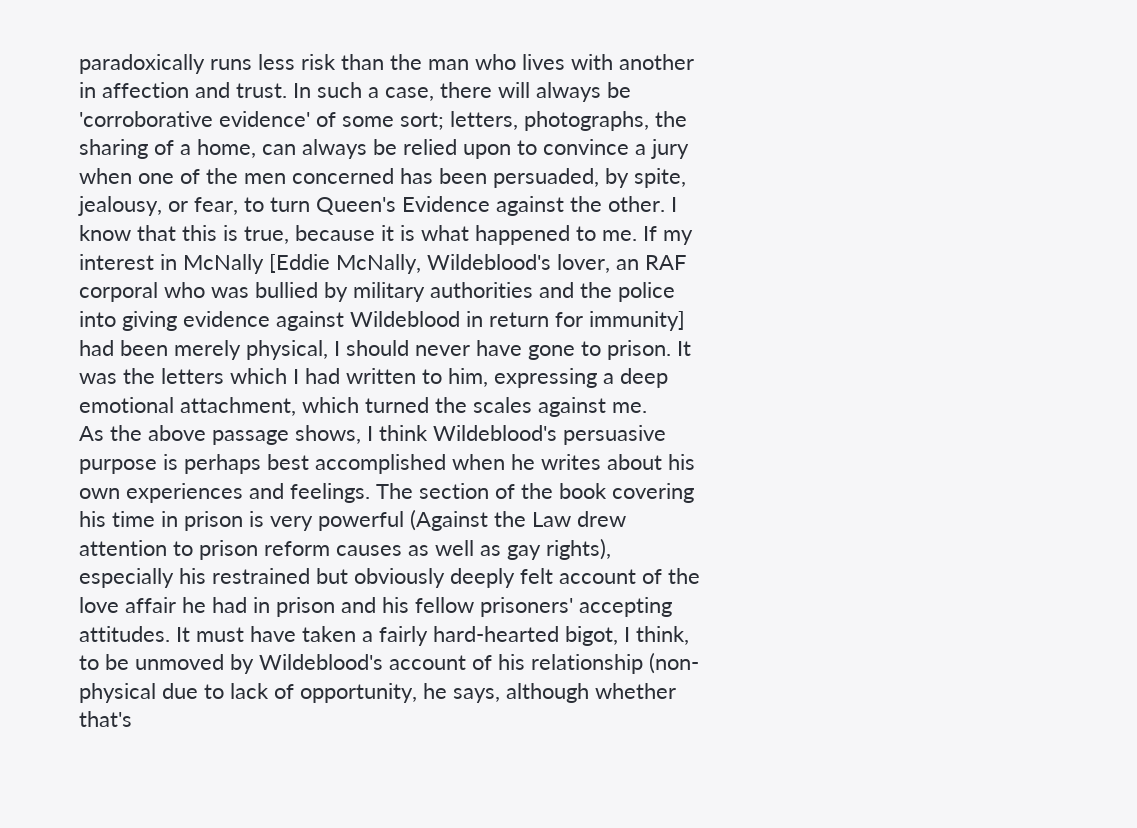paradoxically runs less risk than the man who lives with another in affection and trust. In such a case, there will always be 'corroborative evidence' of some sort; letters, photographs, the sharing of a home, can always be relied upon to convince a jury when one of the men concerned has been persuaded, by spite, jealousy, or fear, to turn Queen's Evidence against the other. I know that this is true, because it is what happened to me. If my interest in McNally [Eddie McNally, Wildeblood's lover, an RAF corporal who was bullied by military authorities and the police into giving evidence against Wildeblood in return for immunity] had been merely physical, I should never have gone to prison. It was the letters which I had written to him, expressing a deep emotional attachment, which turned the scales against me.
As the above passage shows, I think Wildeblood's persuasive purpose is perhaps best accomplished when he writes about his own experiences and feelings. The section of the book covering his time in prison is very powerful (Against the Law drew attention to prison reform causes as well as gay rights), especially his restrained but obviously deeply felt account of the love affair he had in prison and his fellow prisoners' accepting attitudes. It must have taken a fairly hard-hearted bigot, I think, to be unmoved by Wildeblood's account of his relationship (non-physical due to lack of opportunity, he says, although whether that's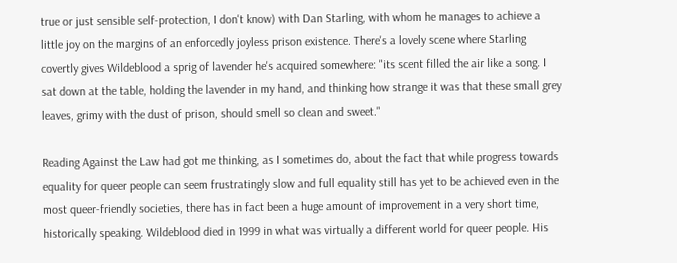true or just sensible self-protection, I don't know) with Dan Starling, with whom he manages to achieve a little joy on the margins of an enforcedly joyless prison existence. There's a lovely scene where Starling covertly gives Wildeblood a sprig of lavender he's acquired somewhere: "its scent filled the air like a song. I sat down at the table, holding the lavender in my hand, and thinking how strange it was that these small grey leaves, grimy with the dust of prison, should smell so clean and sweet."

Reading Against the Law had got me thinking, as I sometimes do, about the fact that while progress towards equality for queer people can seem frustratingly slow and full equality still has yet to be achieved even in the most queer-friendly societies, there has in fact been a huge amount of improvement in a very short time, historically speaking. Wildeblood died in 1999 in what was virtually a different world for queer people. His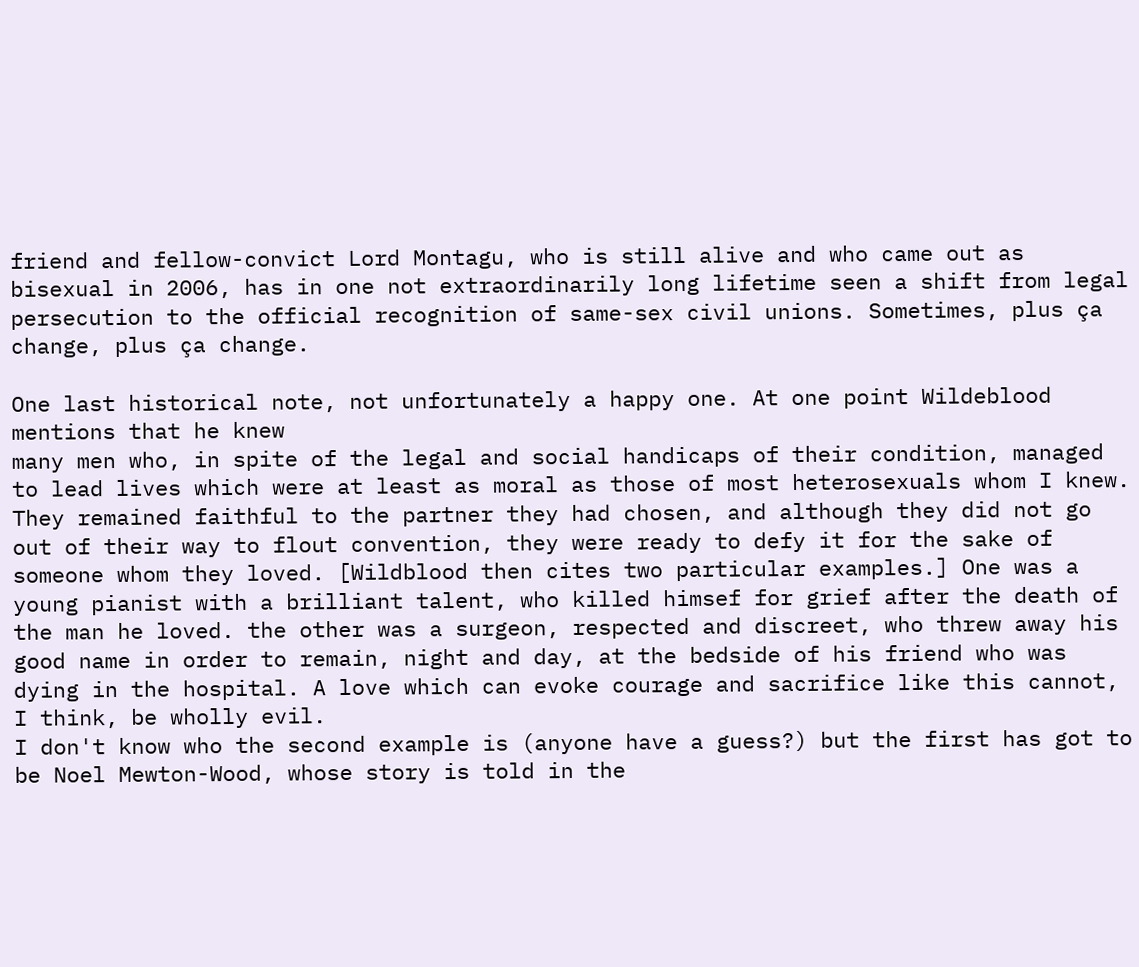friend and fellow-convict Lord Montagu, who is still alive and who came out as bisexual in 2006, has in one not extraordinarily long lifetime seen a shift from legal persecution to the official recognition of same-sex civil unions. Sometimes, plus ça change, plus ça change.

One last historical note, not unfortunately a happy one. At one point Wildeblood mentions that he knew
many men who, in spite of the legal and social handicaps of their condition, managed to lead lives which were at least as moral as those of most heterosexuals whom I knew. They remained faithful to the partner they had chosen, and although they did not go out of their way to flout convention, they were ready to defy it for the sake of someone whom they loved. [Wildblood then cites two particular examples.] One was a young pianist with a brilliant talent, who killed himsef for grief after the death of the man he loved. the other was a surgeon, respected and discreet, who threw away his good name in order to remain, night and day, at the bedside of his friend who was dying in the hospital. A love which can evoke courage and sacrifice like this cannot, I think, be wholly evil.
I don't know who the second example is (anyone have a guess?) but the first has got to be Noel Mewton-Wood, whose story is told in the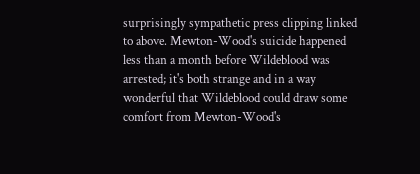surprisingly sympathetic press clipping linked to above. Mewton-Wood's suicide happened less than a month before Wildeblood was arrested; it's both strange and in a way wonderful that Wildeblood could draw some comfort from Mewton-Wood's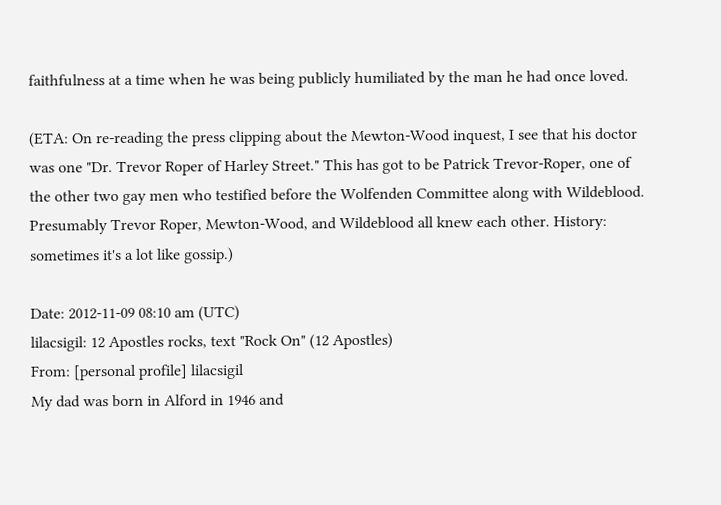faithfulness at a time when he was being publicly humiliated by the man he had once loved.

(ETA: On re-reading the press clipping about the Mewton-Wood inquest, I see that his doctor was one "Dr. Trevor Roper of Harley Street." This has got to be Patrick Trevor-Roper, one of the other two gay men who testified before the Wolfenden Committee along with Wildeblood. Presumably Trevor Roper, Mewton-Wood, and Wildeblood all knew each other. History: sometimes it's a lot like gossip.)

Date: 2012-11-09 08:10 am (UTC)
lilacsigil: 12 Apostles rocks, text "Rock On" (12 Apostles)
From: [personal profile] lilacsigil
My dad was born in Alford in 1946 and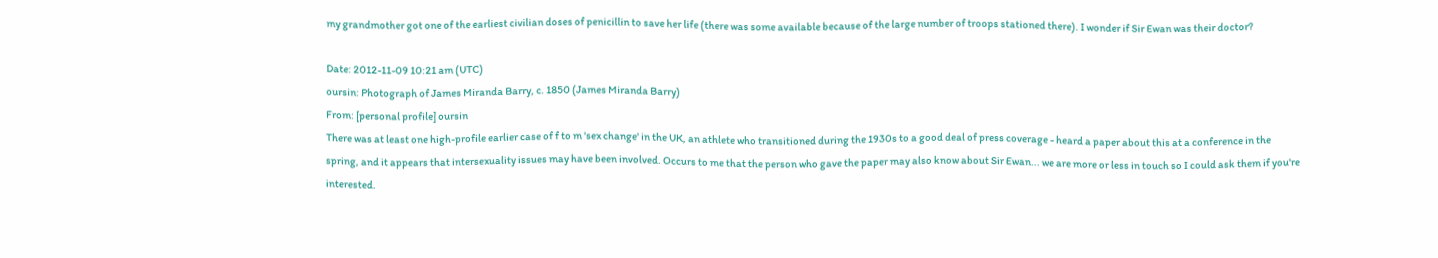my grandmother got one of the earliest civilian doses of penicillin to save her life (there was some available because of the large number of troops stationed there). I wonder if Sir Ewan was their doctor?

Date: 2012-11-09 10:21 am (UTC)
oursin: Photograph of James Miranda Barry, c. 1850 (James Miranda Barry)
From: [personal profile] oursin
There was at least one high-profile earlier case of f to m 'sex change' in the UK, an athlete who transitioned during the 1930s to a good deal of press coverage - heard a paper about this at a conference in the spring, and it appears that intersexuality issues may have been involved. Occurs to me that the person who gave the paper may also know about Sir Ewan... we are more or less in touch so I could ask them if you're interested.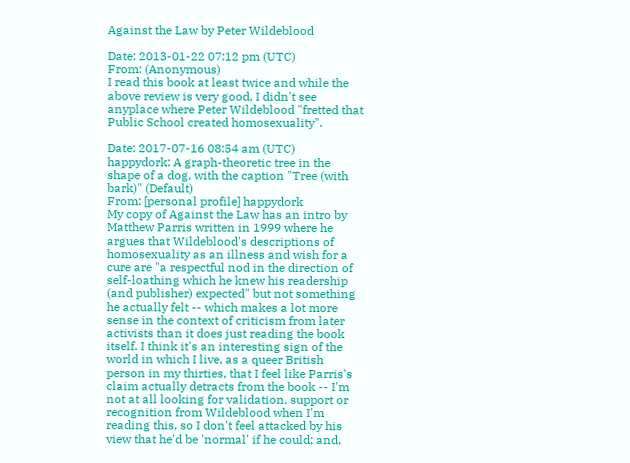Against the Law by Peter Wildeblood

Date: 2013-01-22 07:12 pm (UTC)
From: (Anonymous)
I read this book at least twice and while the above review is very good, I didn't see anyplace where Peter Wildeblood "fretted that Public School created homosexuality".

Date: 2017-07-16 08:54 am (UTC)
happydork: A graph-theoretic tree in the shape of a dog, with the caption "Tree (with bark)" (Default)
From: [personal profile] happydork
My copy of Against the Law has an intro by Matthew Parris written in 1999 where he argues that Wildeblood's descriptions of homosexuality as an illness and wish for a cure are "a respectful nod in the direction of self-loathing which he knew his readership (and publisher) expected" but not something he actually felt -- which makes a lot more sense in the context of criticism from later activists than it does just reading the book itself. I think it's an interesting sign of the world in which I live, as a queer British person in my thirties, that I feel like Parris's claim actually detracts from the book -- I'm not at all looking for validation, support or recognition from Wildeblood when I'm reading this, so I don't feel attacked by his view that he'd be 'normal' if he could; and,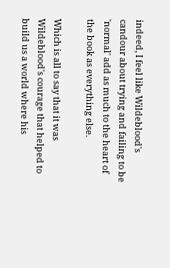indeed, I feel like Wildeblood's candour about trying and failing to be 'normal' add as much to the heart of the book as everything else.

Which is all to say that it was Wildeblood's courage that helped to build us a world where his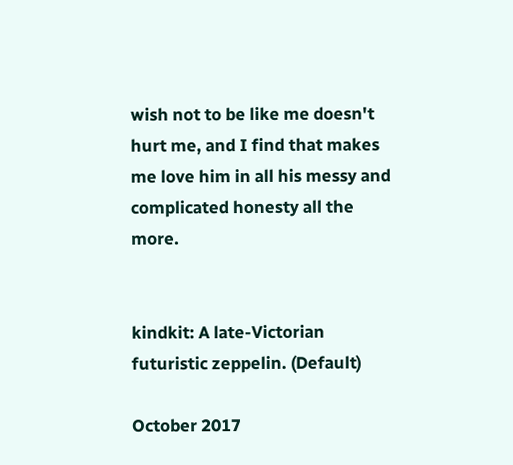wish not to be like me doesn't hurt me, and I find that makes me love him in all his messy and complicated honesty all the more.


kindkit: A late-Victorian futuristic zeppelin. (Default)

October 2017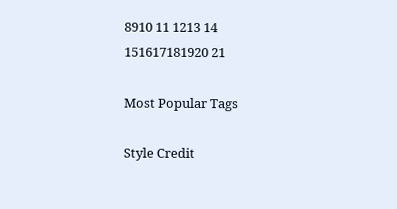8910 11 1213 14
151617181920 21

Most Popular Tags

Style Credit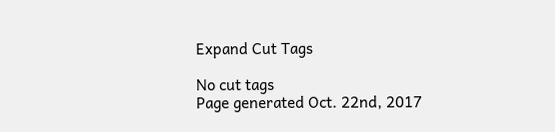Expand Cut Tags

No cut tags
Page generated Oct. 22nd, 2017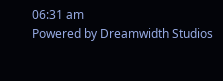06:31 am
Powered by Dreamwidth Studios